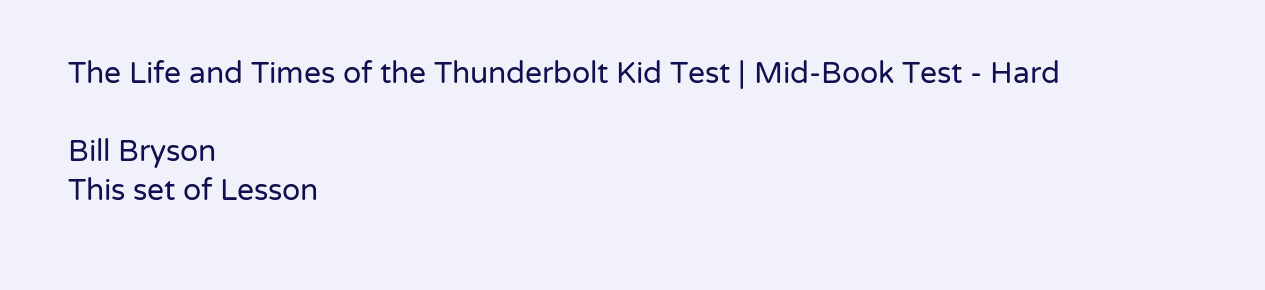The Life and Times of the Thunderbolt Kid Test | Mid-Book Test - Hard

Bill Bryson
This set of Lesson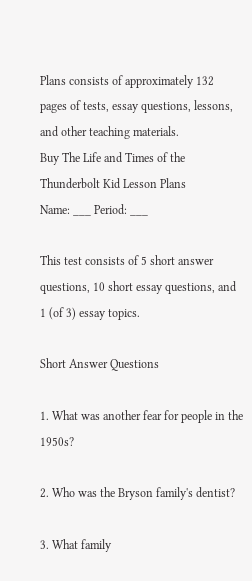Plans consists of approximately 132 pages of tests, essay questions, lessons, and other teaching materials.
Buy The Life and Times of the Thunderbolt Kid Lesson Plans
Name: ___ Period: ___

This test consists of 5 short answer questions, 10 short essay questions, and 1 (of 3) essay topics.

Short Answer Questions

1. What was another fear for people in the 1950s?

2. Who was the Bryson family's dentist?

3. What family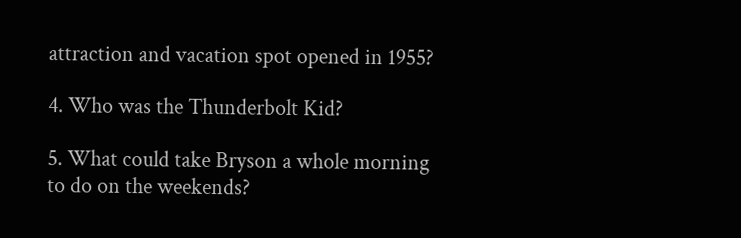attraction and vacation spot opened in 1955?

4. Who was the Thunderbolt Kid?

5. What could take Bryson a whole morning to do on the weekends?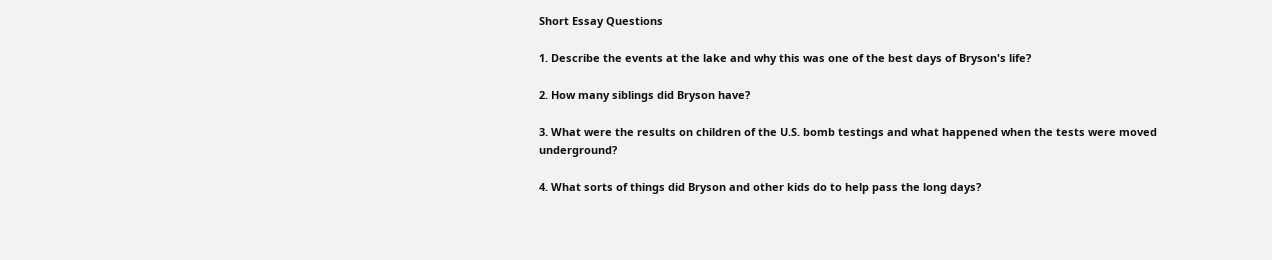Short Essay Questions

1. Describe the events at the lake and why this was one of the best days of Bryson's life?

2. How many siblings did Bryson have?

3. What were the results on children of the U.S. bomb testings and what happened when the tests were moved underground?

4. What sorts of things did Bryson and other kids do to help pass the long days?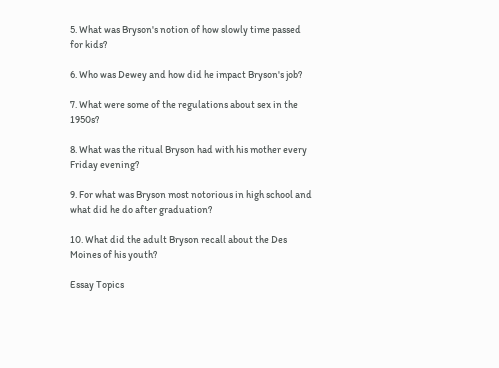5. What was Bryson's notion of how slowly time passed for kids?

6. Who was Dewey and how did he impact Bryson's job?

7. What were some of the regulations about sex in the 1950s?

8. What was the ritual Bryson had with his mother every Friday evening?

9. For what was Bryson most notorious in high school and what did he do after graduation?

10. What did the adult Bryson recall about the Des Moines of his youth?

Essay Topics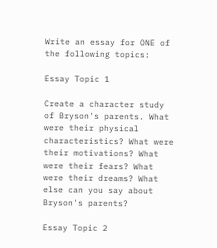Write an essay for ONE of the following topics:

Essay Topic 1

Create a character study of Bryson's parents. What were their physical characteristics? What were their motivations? What were their fears? What were their dreams? What else can you say about Bryson's parents?

Essay Topic 2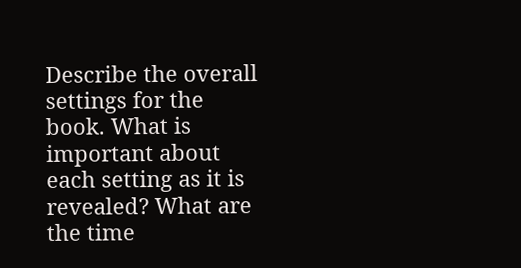Describe the overall settings for the book. What is important about each setting as it is revealed? What are the time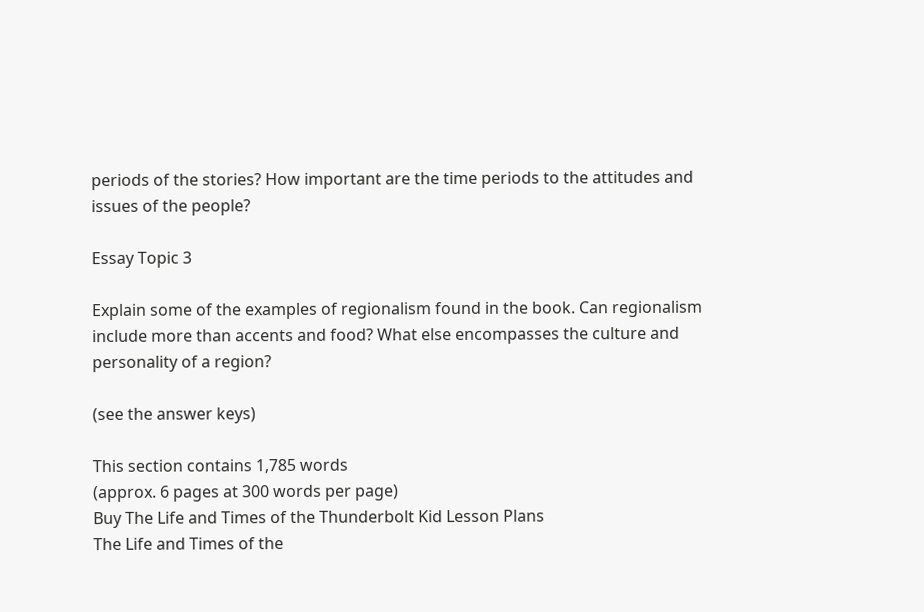periods of the stories? How important are the time periods to the attitudes and issues of the people?

Essay Topic 3

Explain some of the examples of regionalism found in the book. Can regionalism include more than accents and food? What else encompasses the culture and personality of a region?

(see the answer keys)

This section contains 1,785 words
(approx. 6 pages at 300 words per page)
Buy The Life and Times of the Thunderbolt Kid Lesson Plans
The Life and Times of the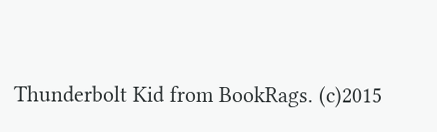Thunderbolt Kid from BookRags. (c)2015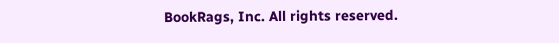BookRags, Inc. All rights reserved.